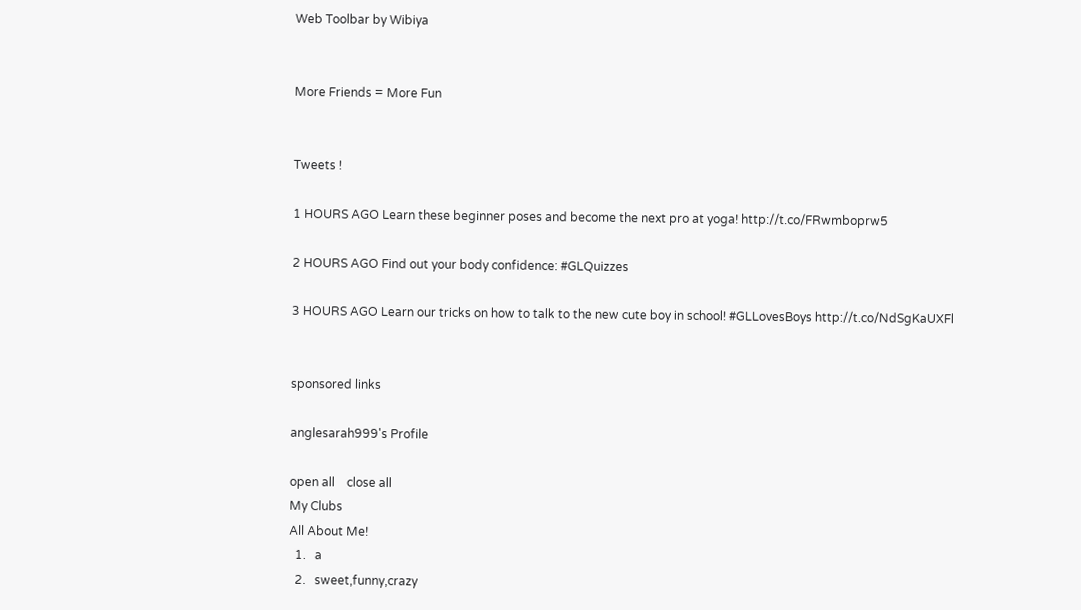Web Toolbar by Wibiya


More Friends = More Fun


Tweets !

1 HOURS AGO Learn these beginner poses and become the next pro at yoga! http://t.co/FRwmboprw5

2 HOURS AGO Find out your body confidence: #GLQuizzes

3 HOURS AGO Learn our tricks on how to talk to the new cute boy in school! #GLLovesBoys http://t.co/NdSgKaUXFl


sponsored links

anglesarah999's Profile

open all    close all
My Clubs
All About Me!
  1.   a
  2.   sweet,funny,crazy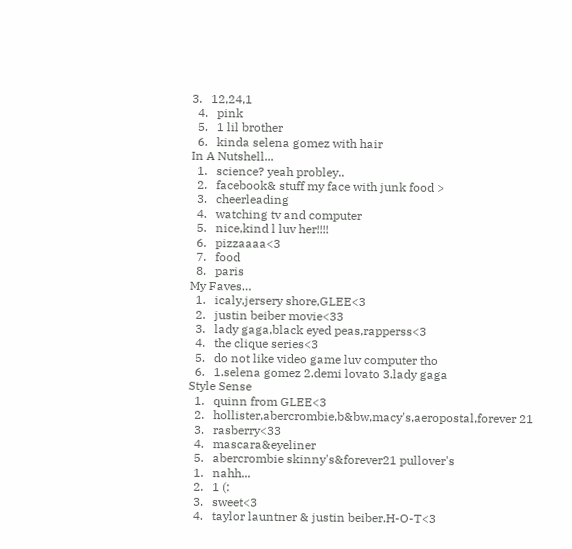3.   12,24,1
  4.   pink
  5.   1 lil brother
  6.   kinda selena gomez with hair
In A Nutshell...
  1.   science? yeah probley..
  2.   facebook& stuff my face with junk food >
  3.   cheerleading
  4.   watching tv and computer
  5.   nice,kind l luv her!!!!
  6.   pizzaaaa<3
  7.   food
  8.   paris
My Faves…
  1.   icaly,jersery shore,GLEE<3
  2.   justin beiber movie<33
  3.   lady gaga,black eyed peas,rapperss<3
  4.   the clique series<3
  5.   do not like video game luv computer tho
  6.   1.selena gomez 2.demi lovato 3.lady gaga
Style Sense
  1.   quinn from GLEE<3
  2.   hollister,abercrombie,b&bw,macy's,aeropostal,forever 21
  3.   rasberry<33
  4.   mascara&eyeliner
  5.   abercrombie skinny's&forever21 pullover's
  1.   nahh...
  2.   1 (:
  3.   sweet<3
  4.   taylor launtner & justin beiber.H-O-T<3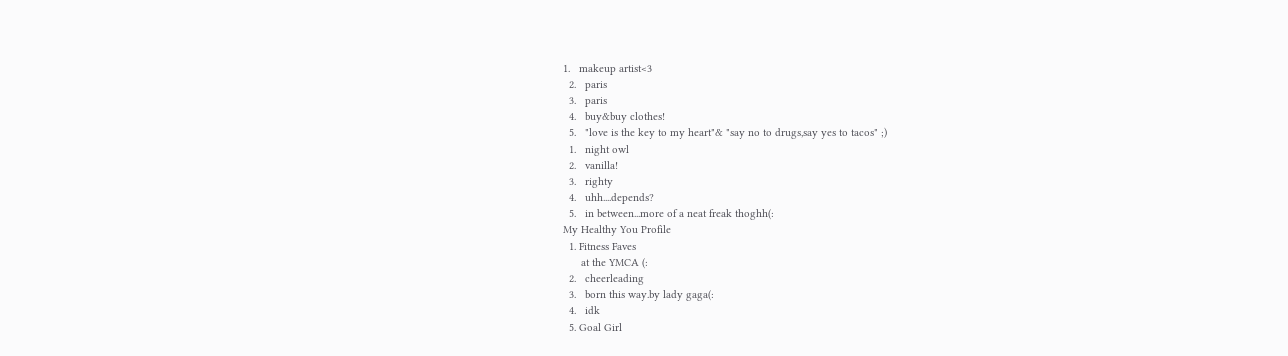1.   makeup artist<3
  2.   paris
  3.   paris
  4.   buy&buy clothes!
  5.   "love is the key to my heart"& "say no to drugs,say yes to tacos" ;)
  1.   night owl
  2.   vanilla!
  3.   righty
  4.   uhh....depends?
  5.   in between...more of a neat freak thoghh(:
My Healthy You Profile
  1. Fitness Faves
      at the YMCA (:
  2.   cheerleading
  3.   born this way.by lady gaga(:
  4.   idk
  5. Goal Girl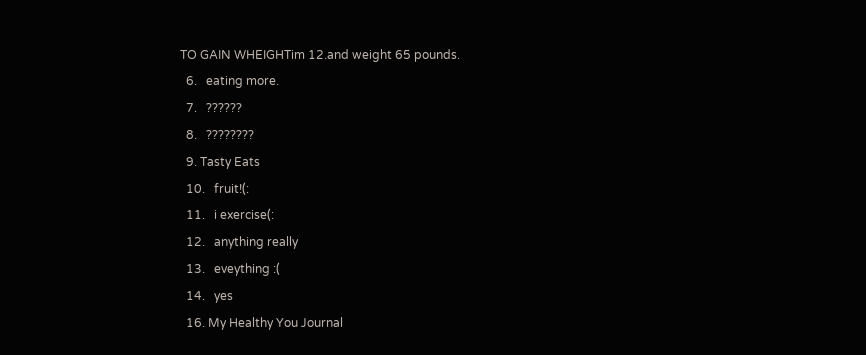TO GAIN WHEIGHTim 12.and weight 65 pounds.
  6.   eating more.
  7.   ??????
  8.   ????????
  9. Tasty Eats
  10.   fruit!(:
  11.   i exercise(:
  12.   anything really
  13.   eveything :(
  14.   yes
  16. My Healthy You Journal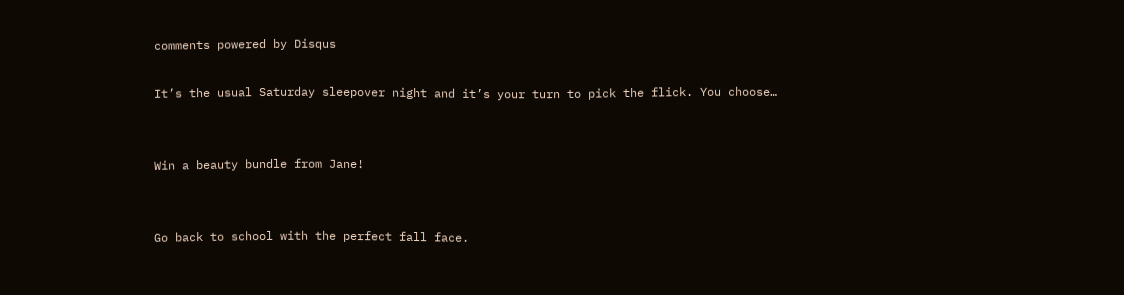comments powered by Disqus

It’s the usual Saturday sleepover night and it’s your turn to pick the flick. You choose…


Win a beauty bundle from Jane!


Go back to school with the perfect fall face.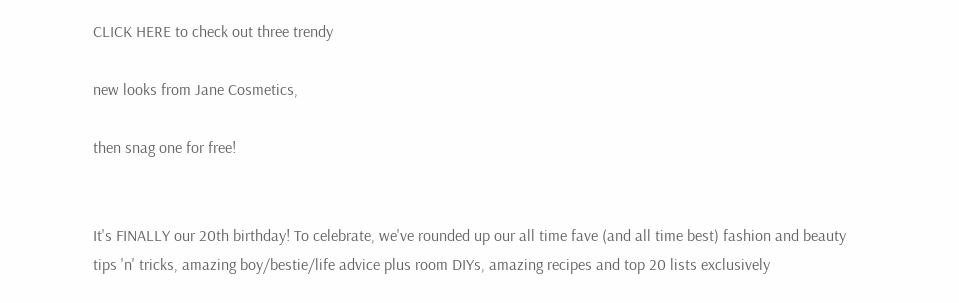CLICK HERE to check out three trendy

new looks from Jane Cosmetics,

then snag one for free!


It's FINALLY our 20th birthday! To celebrate, we've rounded up our all time fave (and all time best) fashion and beauty tips 'n' tricks, amazing boy/bestie/life advice plus room DIYs, amazing recipes and top 20 lists exclusively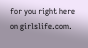for you right here on girlslife.com.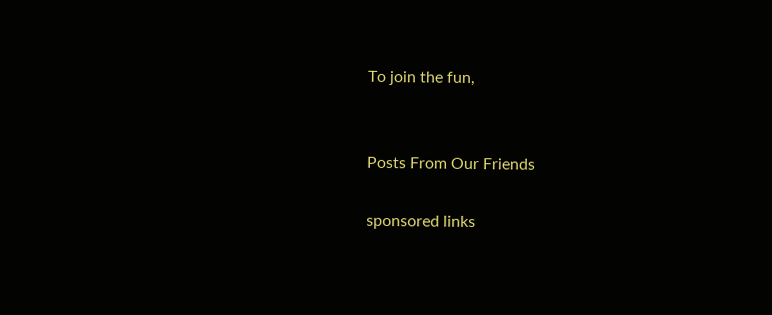To join the fun,


Posts From Our Friends

sponsored links